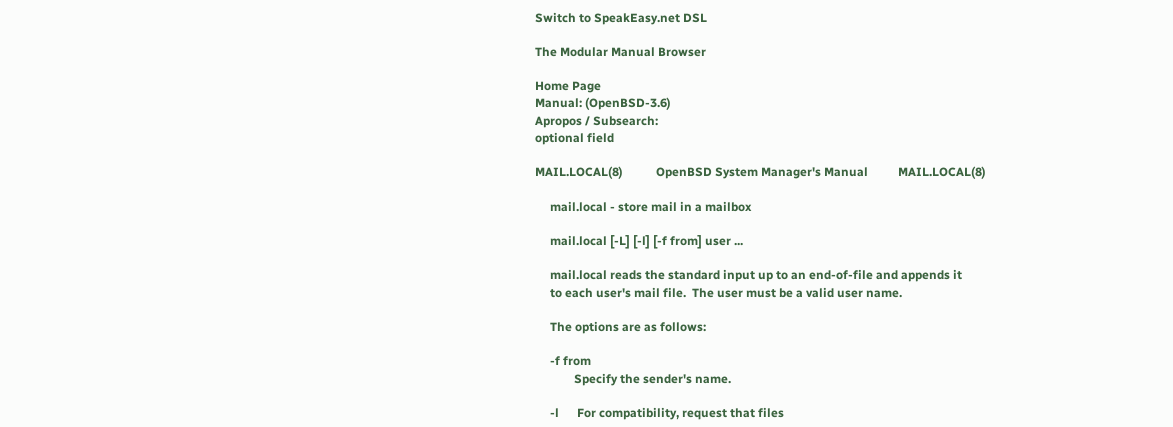Switch to SpeakEasy.net DSL

The Modular Manual Browser

Home Page
Manual: (OpenBSD-3.6)
Apropos / Subsearch:
optional field

MAIL.LOCAL(8)           OpenBSD System Manager's Manual          MAIL.LOCAL(8)

     mail.local - store mail in a mailbox

     mail.local [-L] [-l] [-f from] user ...

     mail.local reads the standard input up to an end-of-file and appends it
     to each user's mail file.  The user must be a valid user name.

     The options are as follows:

     -f from
             Specify the sender's name.

     -l      For compatibility, request that files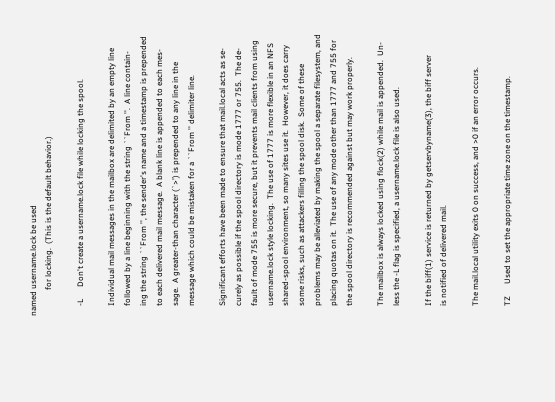named username.lock be used
             for locking.  (This is the default behavior.)

     -L      Don't create a username.lock file while locking the spool.

     Individual mail messages in the mailbox are delimited by an empty line
     followed by a line beginning with the string ``From ''.  A line contain-
     ing the string ``From '', the sender's name and a timestamp is prepended
     to each delivered mail message.  A blank line is appended to each mes-
     sage.  A greater-than character (`>') is prepended to any line in the
     message which could be mistaken for a ``From '' delimiter line.

     Significant efforts have been made to ensure that mail.local acts as se-
     curely as possible if the spool directory is mode 1777 or 755.  The de-
     fault of mode 755 is more secure, but it prevents mail clients from using
     username.lock style locking.  The use of 1777 is more flexible in an NFS
     shared-spool environment, so many sites use it.  However, it does carry
     some risks, such as attackers filling the spool disk.  Some of these
     problems may be alleviated by making the spool a separate filesystem, and
     placing quotas on it.  The use of any mode other than 1777 and 755 for
     the spool directory is recommended against but may work properly.

     The mailbox is always locked using flock(2) while mail is appended.  Un-
     less the -L flag is specified, a username.lock file is also used.

     If the biff(1) service is returned by getservbyname(3), the biff server
     is notified of delivered mail.

     The mail.local utility exits 0 on success, and >0 if an error occurs.

     TZ      Used to set the appropriate time zone on the timestamp.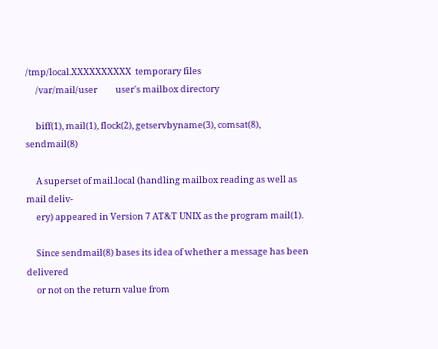/tmp/local.XXXXXXXXXX  temporary files
     /var/mail/user         user's mailbox directory

     biff(1), mail(1), flock(2), getservbyname(3), comsat(8), sendmail(8)

     A superset of mail.local (handling mailbox reading as well as mail deliv-
     ery) appeared in Version 7 AT&T UNIX as the program mail(1).

     Since sendmail(8) bases its idea of whether a message has been delivered
     or not on the return value from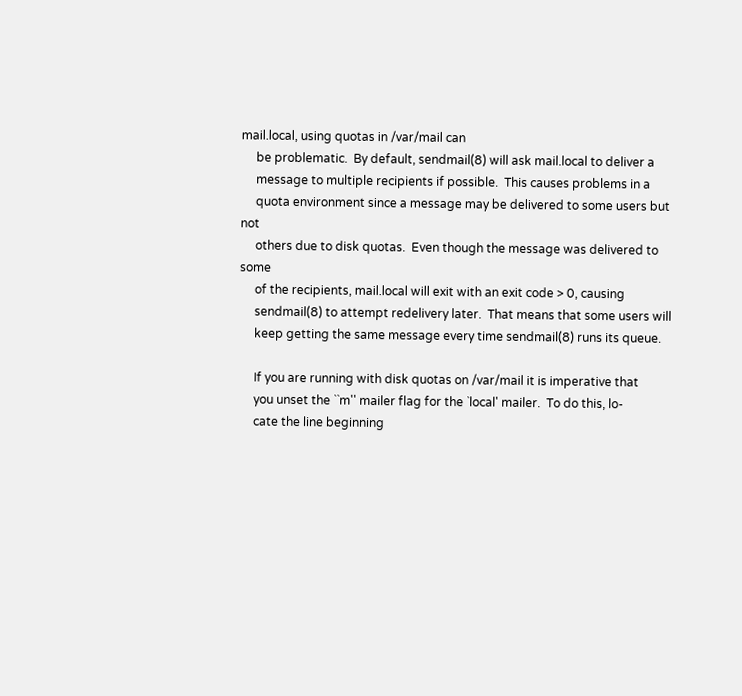mail.local, using quotas in /var/mail can
     be problematic.  By default, sendmail(8) will ask mail.local to deliver a
     message to multiple recipients if possible.  This causes problems in a
     quota environment since a message may be delivered to some users but not
     others due to disk quotas.  Even though the message was delivered to some
     of the recipients, mail.local will exit with an exit code > 0, causing
     sendmail(8) to attempt redelivery later.  That means that some users will
     keep getting the same message every time sendmail(8) runs its queue.

     If you are running with disk quotas on /var/mail it is imperative that
     you unset the ``m'' mailer flag for the `local' mailer.  To do this, lo-
     cate the line beginning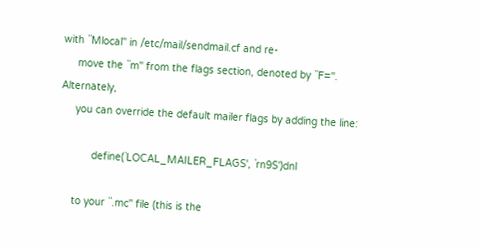with ``Mlocal'' in /etc/mail/sendmail.cf and re-
     move the ``m'' from the flags section, denoted by ``F=''.  Alternately,
     you can override the default mailer flags by adding the line:

           define(`LOCAL_MAILER_FLAGS', `rn9S')dnl

     to your ``.mc'' file (this is the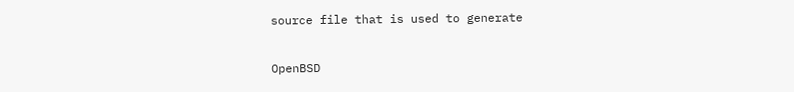source file that is used to generate

OpenBSD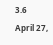3.6                     April 27,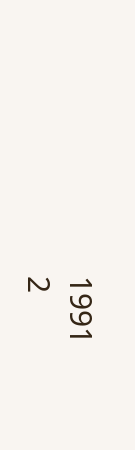1991                               2